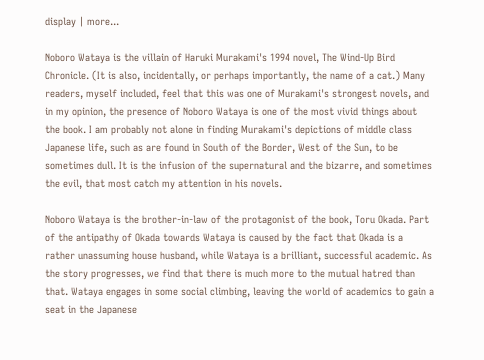display | more...

Noboro Wataya is the villain of Haruki Murakami's 1994 novel, The Wind-Up Bird Chronicle. (It is also, incidentally, or perhaps importantly, the name of a cat.) Many readers, myself included, feel that this was one of Murakami's strongest novels, and in my opinion, the presence of Noboro Wataya is one of the most vivid things about the book. I am probably not alone in finding Murakami's depictions of middle class Japanese life, such as are found in South of the Border, West of the Sun, to be sometimes dull. It is the infusion of the supernatural and the bizarre, and sometimes the evil, that most catch my attention in his novels.

Noboro Wataya is the brother-in-law of the protagonist of the book, Toru Okada. Part of the antipathy of Okada towards Wataya is caused by the fact that Okada is a rather unassuming house husband, while Wataya is a brilliant, successful academic. As the story progresses, we find that there is much more to the mutual hatred than that. Wataya engages in some social climbing, leaving the world of academics to gain a seat in the Japanese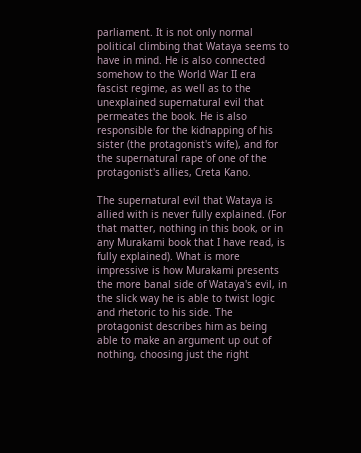parliament. It is not only normal political climbing that Wataya seems to have in mind. He is also connected somehow to the World War II era fascist regime, as well as to the unexplained supernatural evil that permeates the book. He is also responsible for the kidnapping of his sister (the protagonist's wife), and for the supernatural rape of one of the protagonist's allies, Creta Kano.

The supernatural evil that Wataya is allied with is never fully explained. (For that matter, nothing in this book, or in any Murakami book that I have read, is fully explained). What is more impressive is how Murakami presents the more banal side of Wataya's evil, in the slick way he is able to twist logic and rhetoric to his side. The protagonist describes him as being able to make an argument up out of nothing, choosing just the right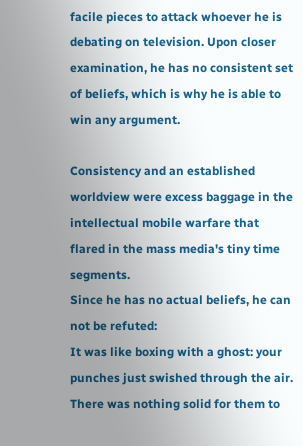facile pieces to attack whoever he is debating on television. Upon closer examination, he has no consistent set of beliefs, which is why he is able to win any argument.

Consistency and an established worldview were excess baggage in the intellectual mobile warfare that flared in the mass media's tiny time segments.
Since he has no actual beliefs, he can not be refuted:
It was like boxing with a ghost: your punches just swished through the air. There was nothing solid for them to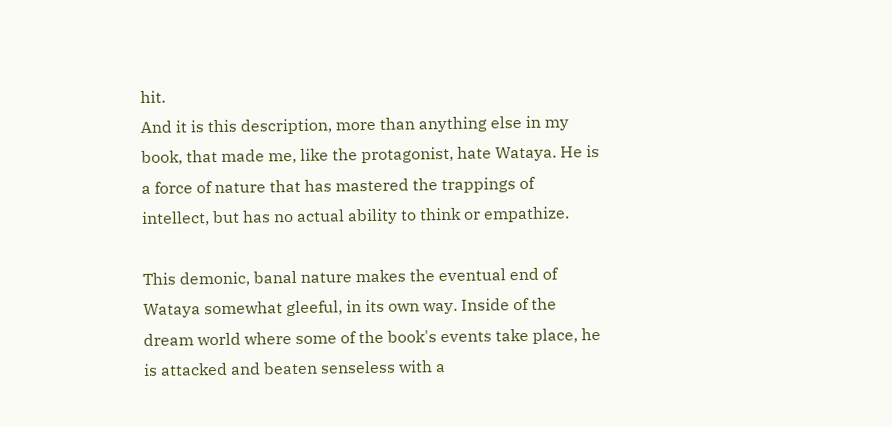hit.
And it is this description, more than anything else in my book, that made me, like the protagonist, hate Wataya. He is a force of nature that has mastered the trappings of intellect, but has no actual ability to think or empathize.

This demonic, banal nature makes the eventual end of Wataya somewhat gleeful, in its own way. Inside of the dream world where some of the book's events take place, he is attacked and beaten senseless with a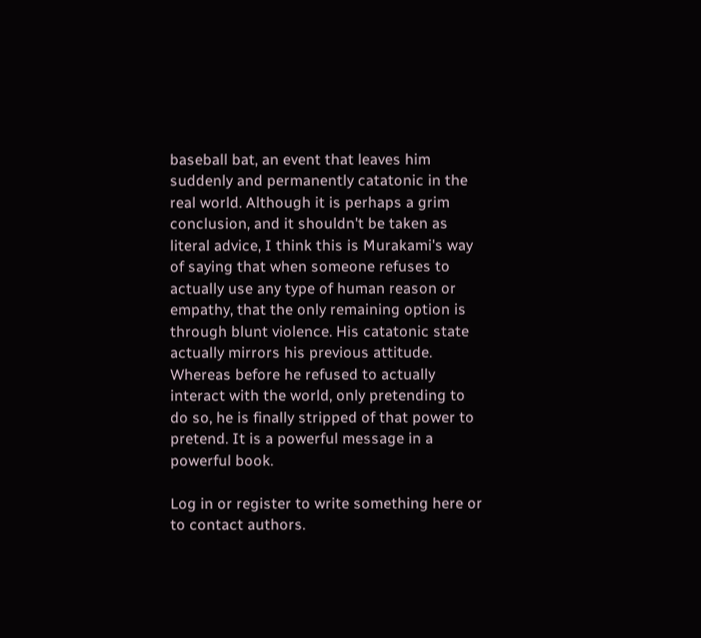baseball bat, an event that leaves him suddenly and permanently catatonic in the real world. Although it is perhaps a grim conclusion, and it shouldn't be taken as literal advice, I think this is Murakami's way of saying that when someone refuses to actually use any type of human reason or empathy, that the only remaining option is through blunt violence. His catatonic state actually mirrors his previous attitude. Whereas before he refused to actually interact with the world, only pretending to do so, he is finally stripped of that power to pretend. It is a powerful message in a powerful book.

Log in or register to write something here or to contact authors.